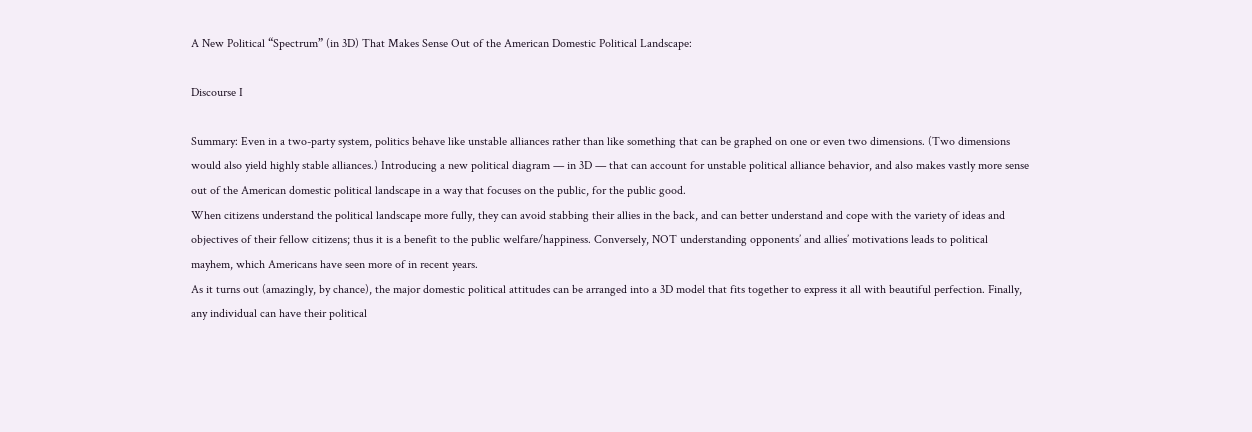A New Political “Spectrum” (in 3D) That Makes Sense Out of the American Domestic Political Landscape:

Discourse I

Summary: Even in a two-party system, politics behave like unstable alliances rather than like something that can be graphed on one or even two dimensions. (Two dimensions would also yield highly stable alliances.) Introducing a new political diagram — in 3D — that can account for unstable political alliance behavior, and also makes vastly more sense out of the American domestic political landscape in a way that focuses on the public, for the public good.
When citizens understand the political landscape more fully, they can avoid stabbing their allies in the back, and can better understand and cope with the variety of ideas and objectives of their fellow citizens; thus it is a benefit to the public welfare/happiness. Conversely, NOT understanding opponents’ and allies’ motivations leads to political mayhem, which Americans have seen more of in recent years.
As it turns out (amazingly, by chance), the major domestic political attitudes can be arranged into a 3D model that fits together to express it all with beautiful perfection. Finally, any individual can have their political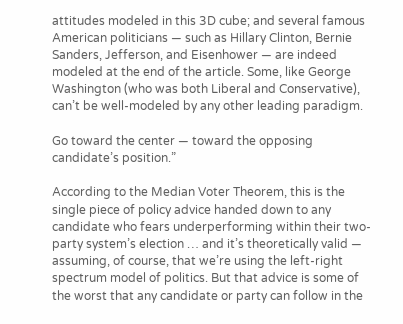attitudes modeled in this 3D cube; and several famous American politicians — such as Hillary Clinton, Bernie Sanders, Jefferson, and Eisenhower — are indeed modeled at the end of the article. Some, like George Washington (who was both Liberal and Conservative), can’t be well-modeled by any other leading paradigm.

Go toward the center — toward the opposing candidate’s position.”

According to the Median Voter Theorem, this is the single piece of policy advice handed down to any candidate who fears underperforming within their two-party system’s election … and it’s theoretically valid — assuming, of course, that we’re using the left-right spectrum model of politics. But that advice is some of the worst that any candidate or party can follow in the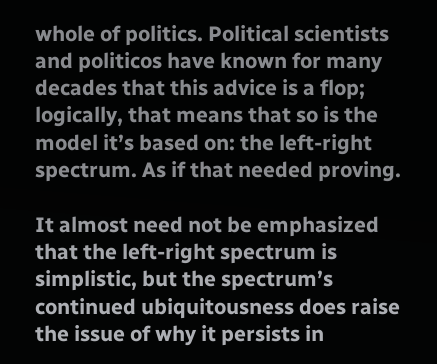whole of politics. Political scientists and politicos have known for many decades that this advice is a flop; logically, that means that so is the model it’s based on: the left-right spectrum. As if that needed proving.

It almost need not be emphasized that the left-right spectrum is simplistic, but the spectrum’s continued ubiquitousness does raise the issue of why it persists in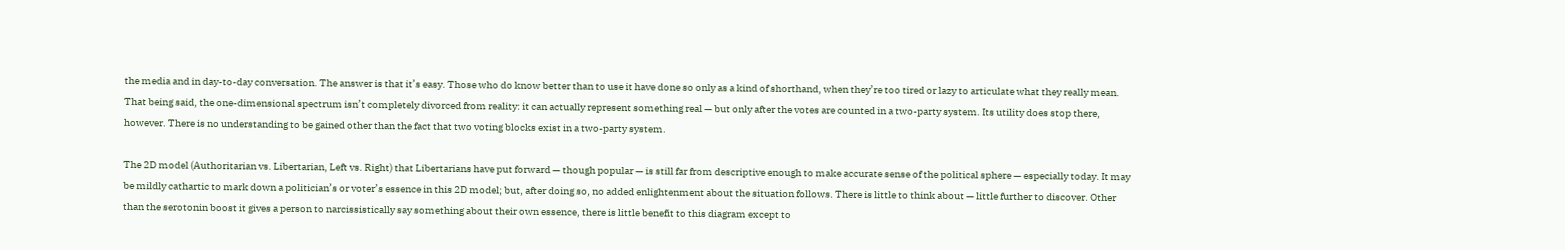the media and in day-to-day conversation. The answer is that it’s easy. Those who do know better than to use it have done so only as a kind of shorthand, when they’re too tired or lazy to articulate what they really mean. That being said, the one-dimensional spectrum isn’t completely divorced from reality: it can actually represent something real — but only after the votes are counted in a two-party system. Its utility does stop there, however. There is no understanding to be gained other than the fact that two voting blocks exist in a two-party system.

The 2D model (Authoritarian vs. Libertarian, Left vs. Right) that Libertarians have put forward — though popular — is still far from descriptive enough to make accurate sense of the political sphere — especially today. It may be mildly cathartic to mark down a politician’s or voter’s essence in this 2D model; but, after doing so, no added enlightenment about the situation follows. There is little to think about — little further to discover. Other than the serotonin boost it gives a person to narcissistically say something about their own essence, there is little benefit to this diagram except to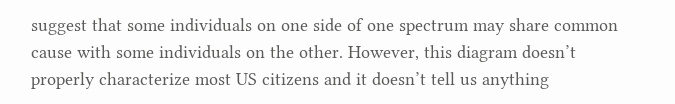suggest that some individuals on one side of one spectrum may share common cause with some individuals on the other. However, this diagram doesn’t properly characterize most US citizens and it doesn’t tell us anything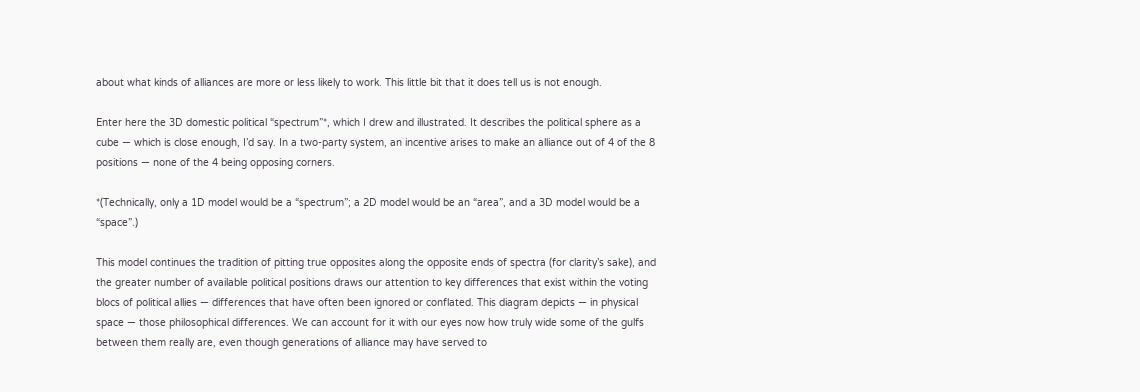about what kinds of alliances are more or less likely to work. This little bit that it does tell us is not enough.

Enter here the 3D domestic political “spectrum”*, which I drew and illustrated. It describes the political sphere as a cube — which is close enough, I’d say. In a two-party system, an incentive arises to make an alliance out of 4 of the 8 positions — none of the 4 being opposing corners.

*(Technically, only a 1D model would be a “spectrum”; a 2D model would be an “area”, and a 3D model would be a “space”.)

This model continues the tradition of pitting true opposites along the opposite ends of spectra (for clarity’s sake), and the greater number of available political positions draws our attention to key differences that exist within the voting blocs of political allies — differences that have often been ignored or conflated. This diagram depicts — in physical space — those philosophical differences. We can account for it with our eyes now how truly wide some of the gulfs between them really are, even though generations of alliance may have served to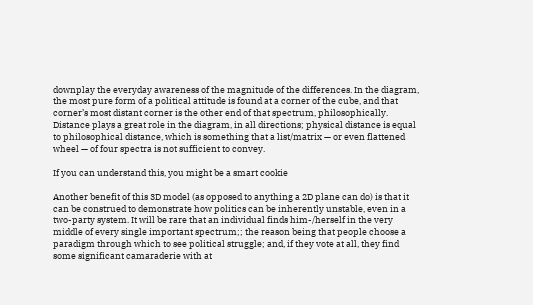downplay the everyday awareness of the magnitude of the differences. In the diagram, the most pure form of a political attitude is found at a corner of the cube, and that corner’s most distant corner is the other end of that spectrum, philosophically. Distance plays a great role in the diagram, in all directions; physical distance is equal to philosophical distance, which is something that a list/matrix — or even flattened wheel — of four spectra is not sufficient to convey.

If you can understand this, you might be a smart cookie

Another benefit of this 3D model (as opposed to anything a 2D plane can do) is that it can be construed to demonstrate how politics can be inherently unstable, even in a two-party system. It will be rare that an individual finds him-/herself in the very middle of every single important spectrum;; the reason being that people choose a paradigm through which to see political struggle; and, if they vote at all, they find some significant camaraderie with at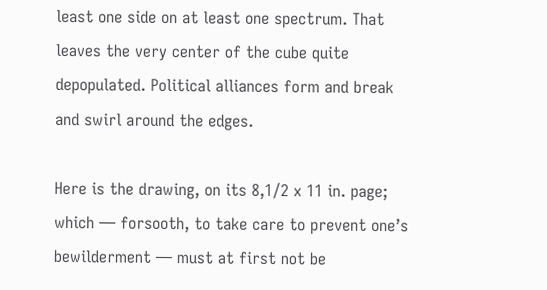least one side on at least one spectrum. That leaves the very center of the cube quite depopulated. Political alliances form and break and swirl around the edges.

Here is the drawing, on its 8,1/2 x 11 in. page; which — forsooth, to take care to prevent one’s bewilderment — must at first not be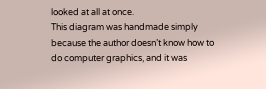looked at all at once.
This diagram was handmade simply because the author doesn’t know how to do computer graphics, and it was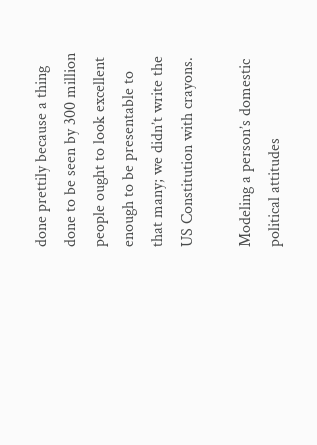done prettily because a thing done to be seen by 300 million people ought to look excellent enough to be presentable to that many; we didn’t write the US Constitution with crayons.

Modeling a person’s domestic political attitudes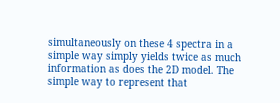simultaneously on these 4 spectra in a simple way simply yields twice as much information as does the 2D model. The simple way to represent that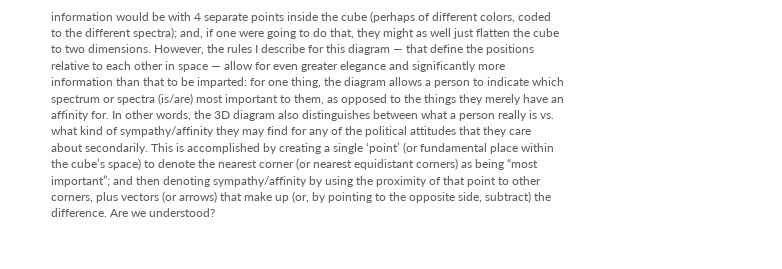information would be with 4 separate points inside the cube (perhaps of different colors, coded to the different spectra); and, if one were going to do that, they might as well just flatten the cube to two dimensions. However, the rules I describe for this diagram — that define the positions relative to each other in space — allow for even greater elegance and significantly more information than that to be imparted: for one thing, the diagram allows a person to indicate which spectrum or spectra (is/are) most important to them, as opposed to the things they merely have an affinity for. In other words, the 3D diagram also distinguishes between what a person really is vs. what kind of sympathy/affinity they may find for any of the political attitudes that they care about secondarily. This is accomplished by creating a single ‘point’ (or fundamental place within the cube’s space) to denote the nearest corner (or nearest equidistant corners) as being “most important”; and then denoting sympathy/affinity by using the proximity of that point to other corners, plus vectors (or arrows) that make up (or, by pointing to the opposite side, subtract) the difference. Are we understood?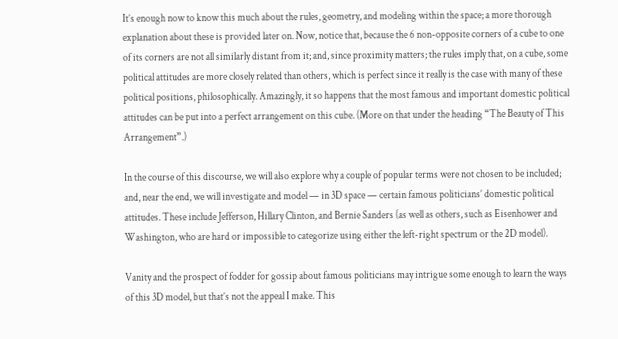It’s enough now to know this much about the rules, geometry, and modeling within the space; a more thorough explanation about these is provided later on. Now, notice that, because the 6 non-opposite corners of a cube to one of its corners are not all similarly distant from it; and, since proximity matters; the rules imply that, on a cube, some political attitudes are more closely related than others, which is perfect since it really is the case with many of these political positions, philosophically. Amazingly, it so happens that the most famous and important domestic political attitudes can be put into a perfect arrangement on this cube. (More on that under the heading “The Beauty of This Arrangement”.)

In the course of this discourse, we will also explore why a couple of popular terms were not chosen to be included; and, near the end, we will investigate and model — in 3D space — certain famous politicians’ domestic political attitudes. These include Jefferson, Hillary Clinton, and Bernie Sanders (as well as others, such as Eisenhower and Washington, who are hard or impossible to categorize using either the left-right spectrum or the 2D model).

Vanity and the prospect of fodder for gossip about famous politicians may intrigue some enough to learn the ways of this 3D model, but that’s not the appeal I make. This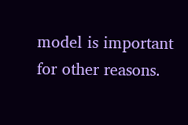model is important for other reasons.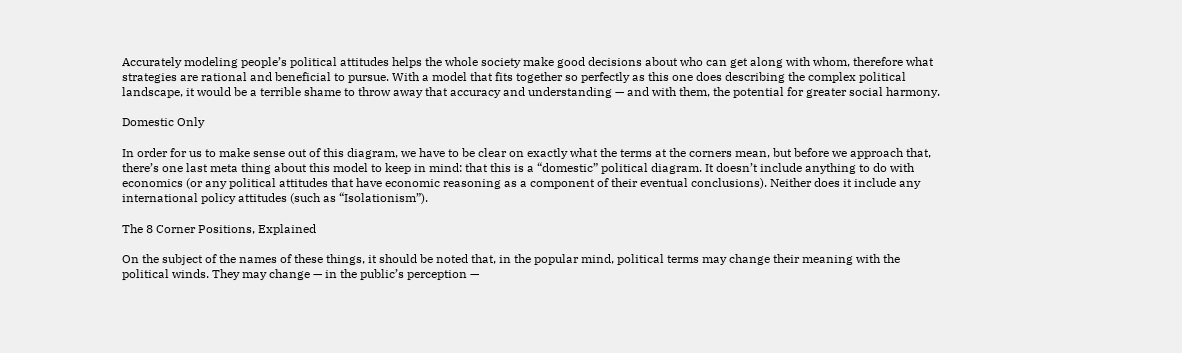Accurately modeling people’s political attitudes helps the whole society make good decisions about who can get along with whom, therefore what strategies are rational and beneficial to pursue. With a model that fits together so perfectly as this one does describing the complex political landscape, it would be a terrible shame to throw away that accuracy and understanding — and with them, the potential for greater social harmony.

Domestic Only

In order for us to make sense out of this diagram, we have to be clear on exactly what the terms at the corners mean, but before we approach that, there’s one last meta thing about this model to keep in mind: that this is a “domestic” political diagram. It doesn’t include anything to do with economics (or any political attitudes that have economic reasoning as a component of their eventual conclusions). Neither does it include any international policy attitudes (such as “Isolationism”).

The 8 Corner Positions, Explained

On the subject of the names of these things, it should be noted that, in the popular mind, political terms may change their meaning with the political winds. They may change — in the public’s perception —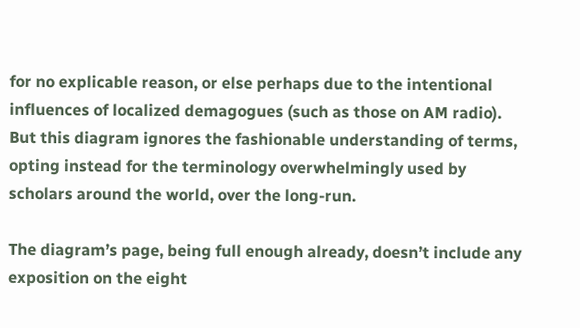for no explicable reason, or else perhaps due to the intentional influences of localized demagogues (such as those on AM radio). But this diagram ignores the fashionable understanding of terms, opting instead for the terminology overwhelmingly used by scholars around the world, over the long-run.

The diagram’s page, being full enough already, doesn’t include any exposition on the eight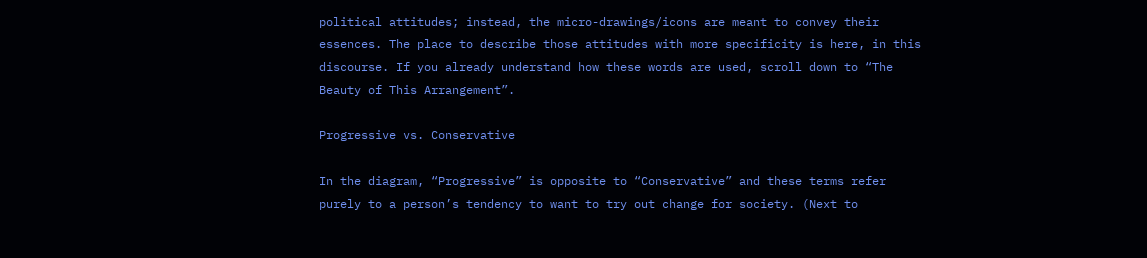political attitudes; instead, the micro-drawings/icons are meant to convey their essences. The place to describe those attitudes with more specificity is here, in this discourse. If you already understand how these words are used, scroll down to “The Beauty of This Arrangement”.

Progressive vs. Conservative

In the diagram, “Progressive” is opposite to “Conservative” and these terms refer purely to a person’s tendency to want to try out change for society. (Next to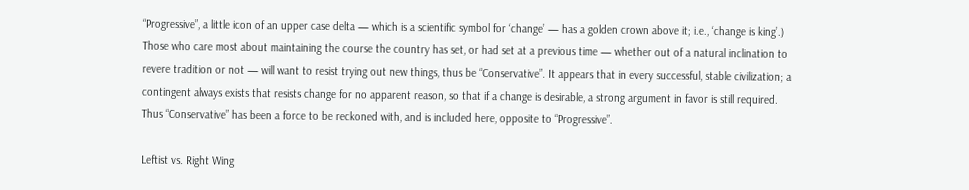“Progressive”, a little icon of an upper case delta — which is a scientific symbol for ‘change’ — has a golden crown above it; i.e., ‘change is king’.) Those who care most about maintaining the course the country has set, or had set at a previous time — whether out of a natural inclination to revere tradition or not — will want to resist trying out new things, thus be “Conservative”. It appears that in every successful, stable civilization; a contingent always exists that resists change for no apparent reason, so that if a change is desirable, a strong argument in favor is still required. Thus “Conservative” has been a force to be reckoned with, and is included here, opposite to “Progressive”.

Leftist vs. Right Wing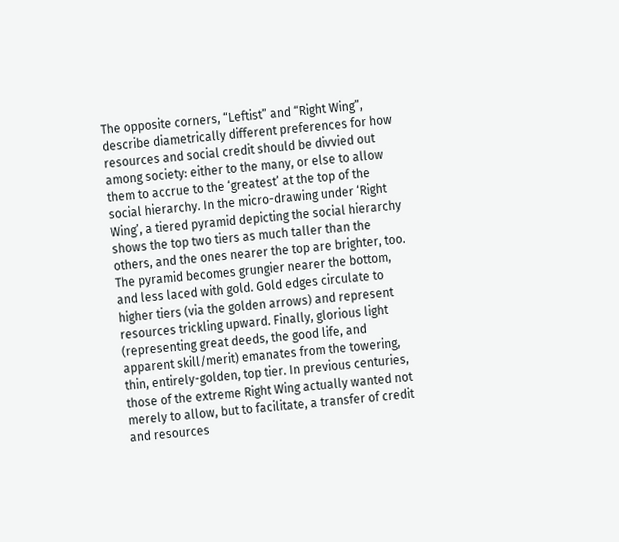The opposite corners, “Leftist” and “Right Wing”, describe diametrically different preferences for how resources and social credit should be divvied out among society: either to the many, or else to allow them to accrue to the ‘greatest’ at the top of the social hierarchy. In the micro-drawing under ‘Right Wing’, a tiered pyramid depicting the social hierarchy shows the top two tiers as much taller than the others, and the ones nearer the top are brighter, too. The pyramid becomes grungier nearer the bottom, and less laced with gold. Gold edges circulate to higher tiers (via the golden arrows) and represent resources trickling upward. Finally, glorious light (representing great deeds, the good life, and apparent skill/merit) emanates from the towering, thin, entirely-golden, top tier. In previous centuries, those of the extreme Right Wing actually wanted not merely to allow, but to facilitate, a transfer of credit and resources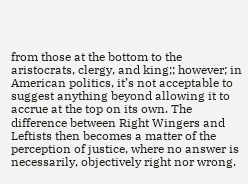from those at the bottom to the aristocrats, clergy, and king;; however; in American politics, it’s not acceptable to suggest anything beyond allowing it to accrue at the top on its own. The difference between Right Wingers and Leftists then becomes a matter of the perception of justice, where no answer is necessarily, objectively right nor wrong.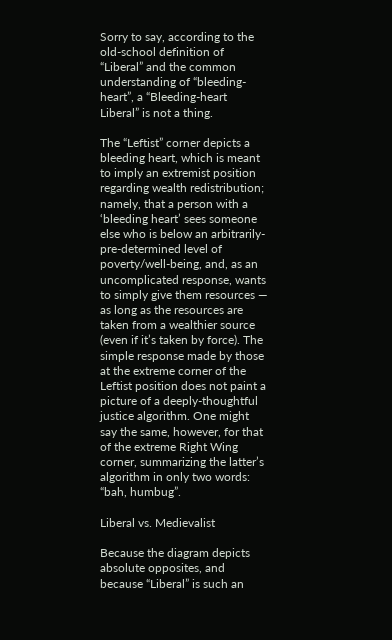Sorry to say, according to the old-school definition of “Liberal” and the common understanding of “bleeding-heart”, a “Bleeding-heart Liberal” is not a thing.

The “Leftist” corner depicts a bleeding heart, which is meant to imply an extremist position regarding wealth redistribution; namely, that a person with a ‘bleeding heart’ sees someone else who is below an arbitrarily-pre-determined level of poverty/well-being, and, as an uncomplicated response, wants to simply give them resources — as long as the resources are taken from a wealthier source (even if it’s taken by force). The simple response made by those at the extreme corner of the Leftist position does not paint a picture of a deeply-thoughtful justice algorithm. One might say the same, however, for that of the extreme Right Wing corner, summarizing the latter’s algorithm in only two words: “bah, humbug”.

Liberal vs. Medievalist

Because the diagram depicts absolute opposites, and because “Liberal” is such an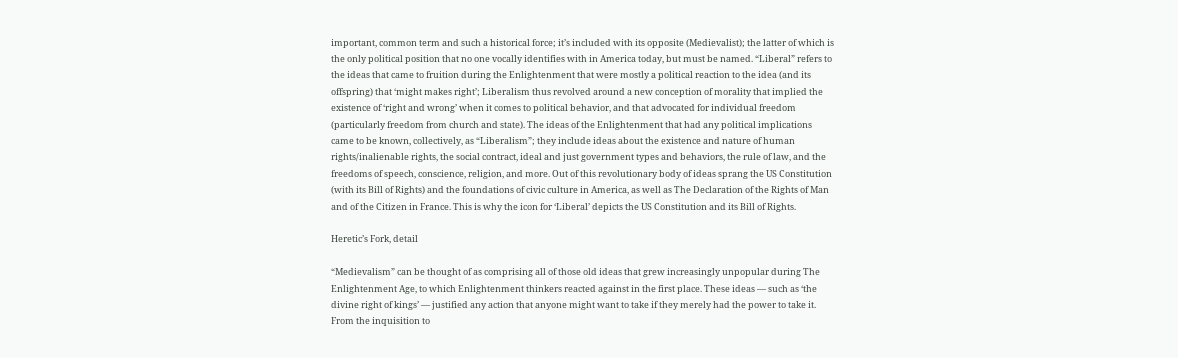important, common term and such a historical force; it’s included with its opposite (Medievalist); the latter of which is the only political position that no one vocally identifies with in America today, but must be named. “Liberal” refers to the ideas that came to fruition during the Enlightenment that were mostly a political reaction to the idea (and its offspring) that ‘might makes right’; Liberalism thus revolved around a new conception of morality that implied the existence of ‘right and wrong’ when it comes to political behavior, and that advocated for individual freedom (particularly freedom from church and state). The ideas of the Enlightenment that had any political implications came to be known, collectively, as “Liberalism”; they include ideas about the existence and nature of human rights/inalienable rights, the social contract, ideal and just government types and behaviors, the rule of law, and the freedoms of speech, conscience, religion, and more. Out of this revolutionary body of ideas sprang the US Constitution (with its Bill of Rights) and the foundations of civic culture in America, as well as The Declaration of the Rights of Man and of the Citizen in France. This is why the icon for ‘Liberal’ depicts the US Constitution and its Bill of Rights.

Heretic’s Fork, detail

“Medievalism” can be thought of as comprising all of those old ideas that grew increasingly unpopular during The Enlightenment Age, to which Enlightenment thinkers reacted against in the first place. These ideas — such as ‘the divine right of kings’ — justified any action that anyone might want to take if they merely had the power to take it. From the inquisition to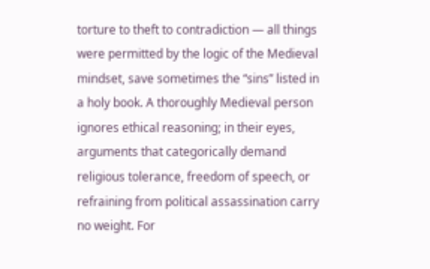torture to theft to contradiction — all things were permitted by the logic of the Medieval mindset, save sometimes the “sins” listed in a holy book. A thoroughly Medieval person ignores ethical reasoning; in their eyes, arguments that categorically demand religious tolerance, freedom of speech, or refraining from political assassination carry no weight. For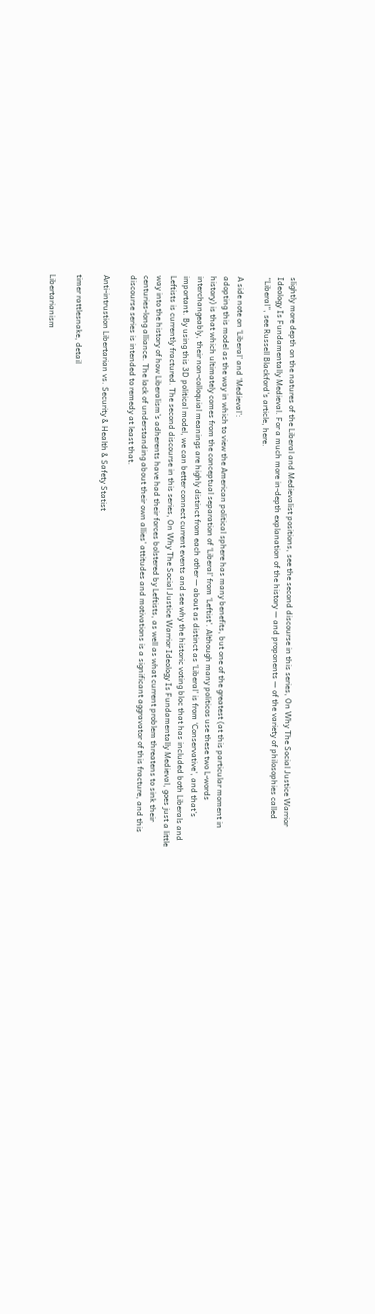slightly more depth on the natures of the Liberal and Medievalist positions, see the second discourse in this series, On Why The Social Justice Warrior Ideology Is Fundamentally Medieval. For a much more in-depth explanation of the history — and proponents — of the variety of philosophies called “Liberal”, see Russell Blackford’s article, here.

A side note on ‘Liberal’ and ‘Medieval’:
adopting this model as the way in which to view the American political sphere has many benefits, but one of the greatest (at this particular moment in history) is that which ultimately comes from the conceptual separation of ‘Liberal’ from ‘Leftist’. Although many politicos use these two L-words interchangeably, their non-colloquial meanings are highly distinct from each other — about as distinct as ‘Liberal’ is from ‘Conservative’, and that’s important. By using this 3D political model, we can better connect current events and see why the historic voting bloc that has included both Liberals and Leftists is currently fractured. The second discourse in this series, On Why The Social Justice Warrior Ideology Is Fundamentally Medieval, goes just a little way into the history of how Liberalism’s adherents have had their forces bolstered by Leftists, as well as what current problem threatens to sink their centuries-long alliance. The lack of understanding about their own allies’ attitudes and motivations is a significant aggravator of this fracture, and this discourse series is intended to remedy at least that.

Anti-intrustion Libertarian vs. Security & Health & Safety Statist

timer rattlesnake, detail

Libertarianism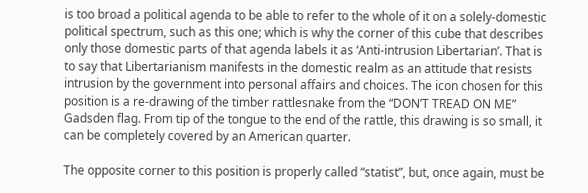is too broad a political agenda to be able to refer to the whole of it on a solely-domestic political spectrum, such as this one; which is why the corner of this cube that describes only those domestic parts of that agenda labels it as ‘Anti-intrusion Libertarian’. That is to say that Libertarianism manifests in the domestic realm as an attitude that resists intrusion by the government into personal affairs and choices. The icon chosen for this position is a re-drawing of the timber rattlesnake from the “DON’T TREAD ON ME” Gadsden flag. From tip of the tongue to the end of the rattle, this drawing is so small, it can be completely covered by an American quarter.

The opposite corner to this position is properly called “statist”, but, once again, must be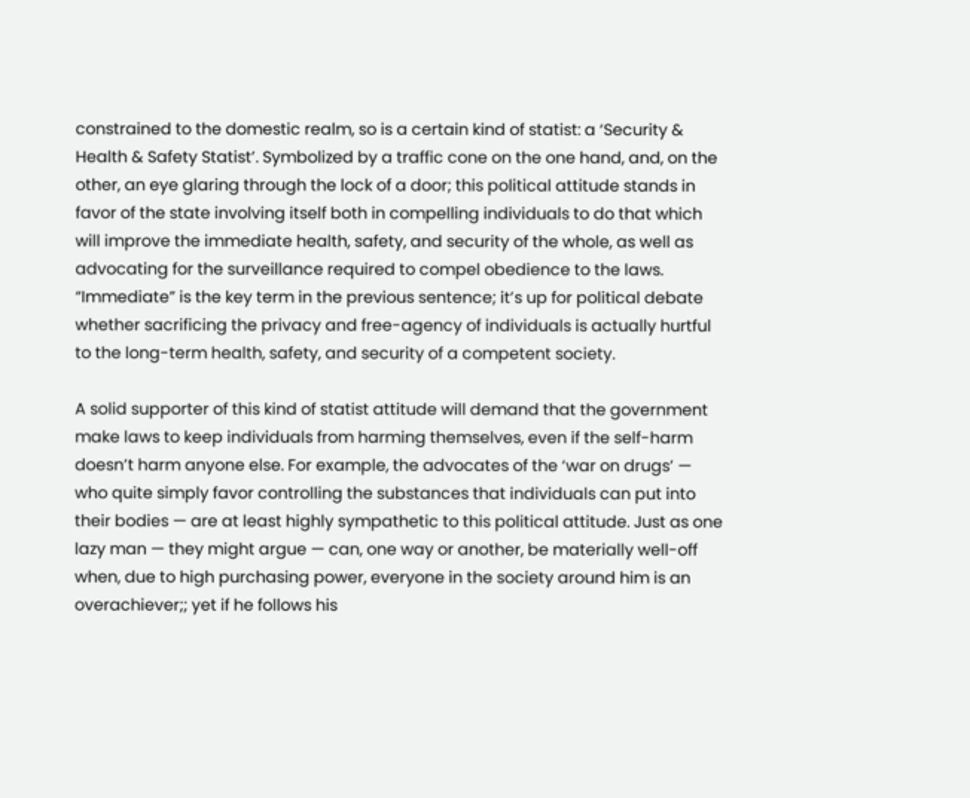constrained to the domestic realm, so is a certain kind of statist: a ‘Security & Health & Safety Statist’. Symbolized by a traffic cone on the one hand, and, on the other, an eye glaring through the lock of a door; this political attitude stands in favor of the state involving itself both in compelling individuals to do that which will improve the immediate health, safety, and security of the whole, as well as advocating for the surveillance required to compel obedience to the laws. “Immediate” is the key term in the previous sentence; it’s up for political debate whether sacrificing the privacy and free-agency of individuals is actually hurtful to the long-term health, safety, and security of a competent society.

A solid supporter of this kind of statist attitude will demand that the government make laws to keep individuals from harming themselves, even if the self-harm doesn’t harm anyone else. For example, the advocates of the ‘war on drugs’ — who quite simply favor controlling the substances that individuals can put into their bodies — are at least highly sympathetic to this political attitude. Just as one lazy man — they might argue — can, one way or another, be materially well-off when, due to high purchasing power, everyone in the society around him is an overachiever;; yet if he follows his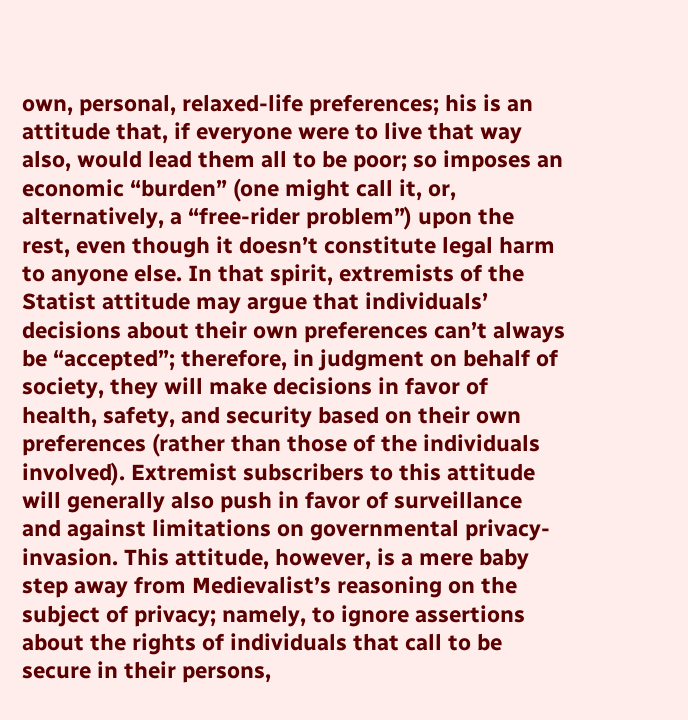own, personal, relaxed-life preferences; his is an attitude that, if everyone were to live that way also, would lead them all to be poor; so imposes an economic “burden” (one might call it, or, alternatively, a “free-rider problem”) upon the rest, even though it doesn’t constitute legal harm to anyone else. In that spirit, extremists of the Statist attitude may argue that individuals’ decisions about their own preferences can’t always be “accepted”; therefore, in judgment on behalf of society, they will make decisions in favor of health, safety, and security based on their own preferences (rather than those of the individuals involved). Extremist subscribers to this attitude will generally also push in favor of surveillance and against limitations on governmental privacy-invasion. This attitude, however, is a mere baby step away from Medievalist’s reasoning on the subject of privacy; namely, to ignore assertions about the rights of individuals that call to be secure in their persons,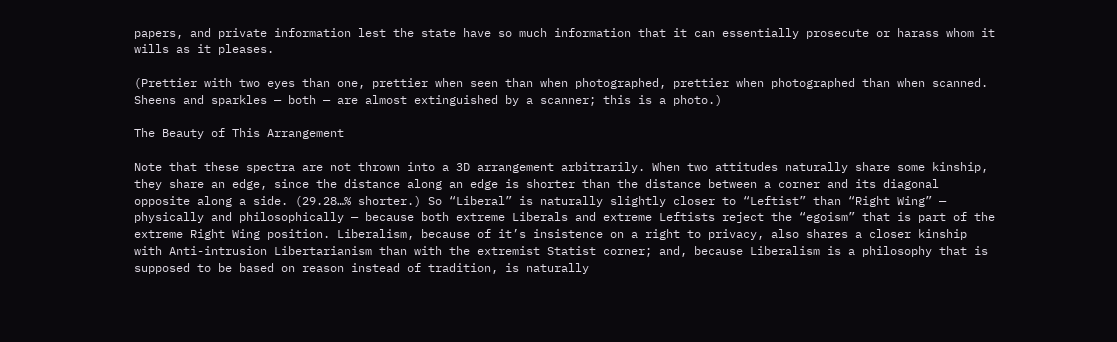papers, and private information lest the state have so much information that it can essentially prosecute or harass whom it wills as it pleases.

(Prettier with two eyes than one, prettier when seen than when photographed, prettier when photographed than when scanned. Sheens and sparkles — both — are almost extinguished by a scanner; this is a photo.)

The Beauty of This Arrangement

Note that these spectra are not thrown into a 3D arrangement arbitrarily. When two attitudes naturally share some kinship, they share an edge, since the distance along an edge is shorter than the distance between a corner and its diagonal opposite along a side. (29.28…% shorter.) So “Liberal” is naturally slightly closer to “Leftist” than “Right Wing” — physically and philosophically — because both extreme Liberals and extreme Leftists reject the “egoism” that is part of the extreme Right Wing position. Liberalism, because of it’s insistence on a right to privacy, also shares a closer kinship with Anti-intrusion Libertarianism than with the extremist Statist corner; and, because Liberalism is a philosophy that is supposed to be based on reason instead of tradition, is naturally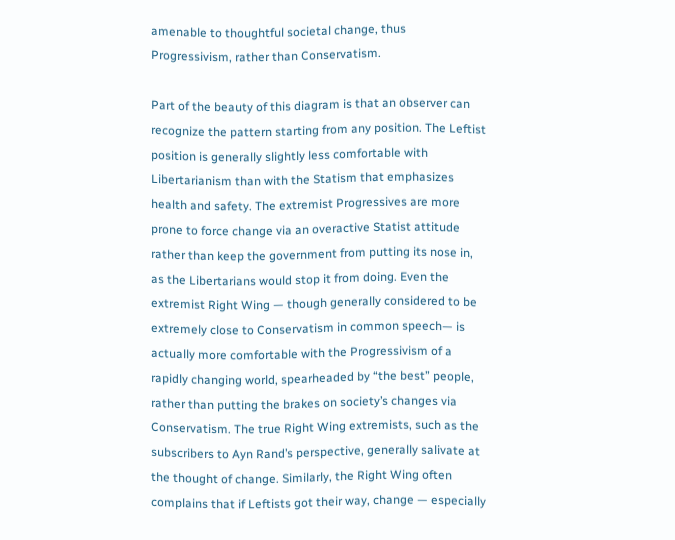amenable to thoughtful societal change, thus Progressivism, rather than Conservatism.

Part of the beauty of this diagram is that an observer can recognize the pattern starting from any position. The Leftist position is generally slightly less comfortable with Libertarianism than with the Statism that emphasizes health and safety. The extremist Progressives are more prone to force change via an overactive Statist attitude rather than keep the government from putting its nose in, as the Libertarians would stop it from doing. Even the extremist Right Wing — though generally considered to be extremely close to Conservatism in common speech— is actually more comfortable with the Progressivism of a rapidly changing world, spearheaded by “the best” people, rather than putting the brakes on society’s changes via Conservatism. The true Right Wing extremists, such as the subscribers to Ayn Rand’s perspective, generally salivate at the thought of change. Similarly, the Right Wing often complains that if Leftists got their way, change — especially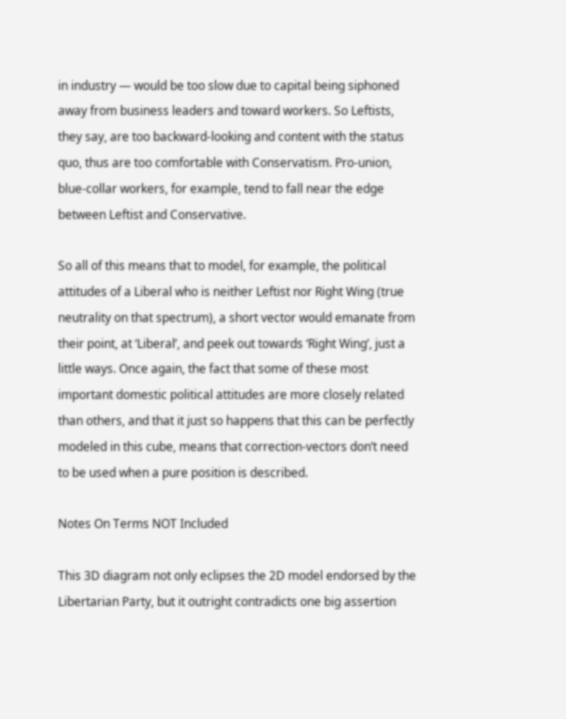in industry — would be too slow due to capital being siphoned away from business leaders and toward workers. So Leftists, they say, are too backward-looking and content with the status quo, thus are too comfortable with Conservatism. Pro-union, blue-collar workers, for example, tend to fall near the edge between Leftist and Conservative.

So all of this means that to model, for example, the political attitudes of a Liberal who is neither Leftist nor Right Wing (true neutrality on that spectrum), a short vector would emanate from their point, at ‘Liberal’, and peek out towards ‘Right Wing’, just a little ways. Once again, the fact that some of these most important domestic political attitudes are more closely related than others, and that it just so happens that this can be perfectly modeled in this cube, means that correction-vectors don’t need to be used when a pure position is described.

Notes On Terms NOT Included

This 3D diagram not only eclipses the 2D model endorsed by the Libertarian Party, but it outright contradicts one big assertion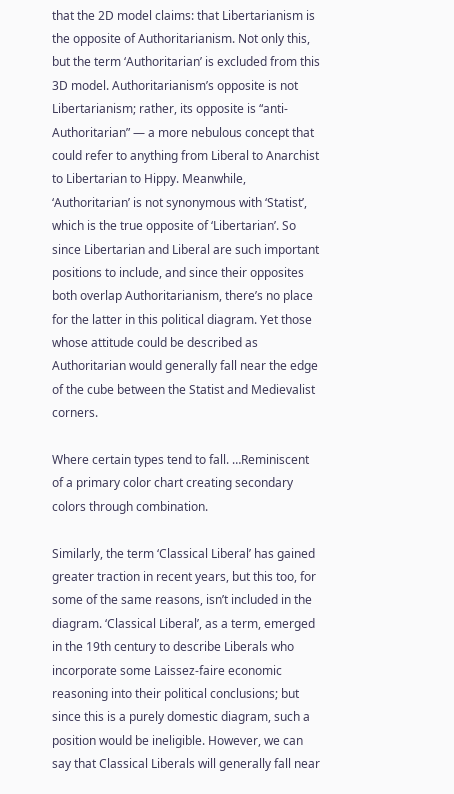that the 2D model claims: that Libertarianism is the opposite of Authoritarianism. Not only this, but the term ‘Authoritarian’ is excluded from this 3D model. Authoritarianism’s opposite is not Libertarianism; rather, its opposite is “anti-Authoritarian” — a more nebulous concept that could refer to anything from Liberal to Anarchist to Libertarian to Hippy. Meanwhile, ‘Authoritarian’ is not synonymous with ‘Statist’, which is the true opposite of ‘Libertarian’. So since Libertarian and Liberal are such important positions to include, and since their opposites both overlap Authoritarianism, there’s no place for the latter in this political diagram. Yet those whose attitude could be described as Authoritarian would generally fall near the edge of the cube between the Statist and Medievalist corners.

Where certain types tend to fall. …Reminiscent of a primary color chart creating secondary colors through combination.

Similarly, the term ‘Classical Liberal’ has gained greater traction in recent years, but this too, for some of the same reasons, isn’t included in the diagram. ‘Classical Liberal’, as a term, emerged in the 19th century to describe Liberals who incorporate some Laissez-faire economic reasoning into their political conclusions; but since this is a purely domestic diagram, such a position would be ineligible. However, we can say that Classical Liberals will generally fall near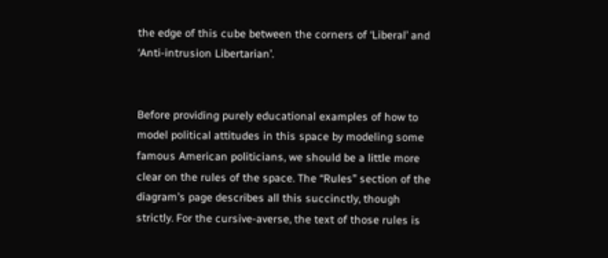the edge of this cube between the corners of ‘Liberal’ and ‘Anti-intrusion Libertarian’.


Before providing purely educational examples of how to model political attitudes in this space by modeling some famous American politicians, we should be a little more clear on the rules of the space. The “Rules” section of the diagram’s page describes all this succinctly, though strictly. For the cursive-averse, the text of those rules is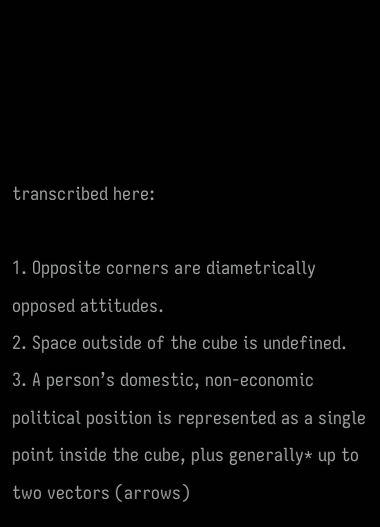transcribed here:

1. Opposite corners are diametrically opposed attitudes.
2. Space outside of the cube is undefined.
3. A person’s domestic, non-economic political position is represented as a single point inside the cube, plus generally* up to two vectors (arrows)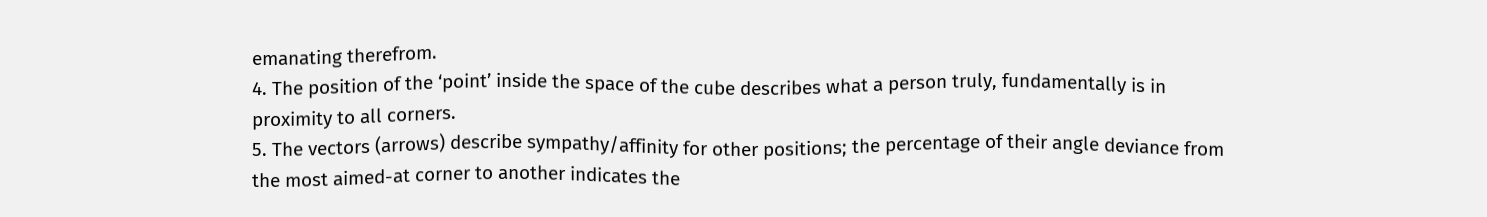emanating therefrom.
4. The position of the ‘point’ inside the space of the cube describes what a person truly, fundamentally is in proximity to all corners.
5. The vectors (arrows) describe sympathy/affinity for other positions; the percentage of their angle deviance from the most aimed-at corner to another indicates the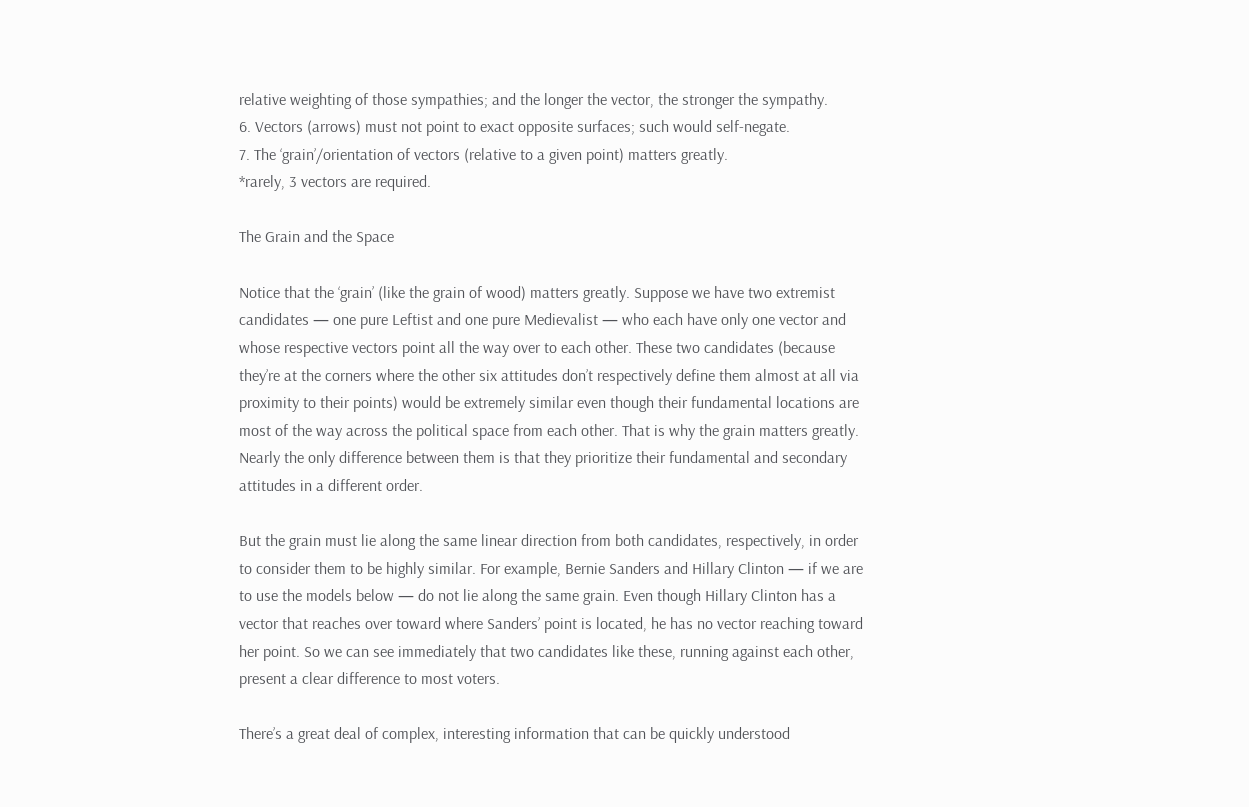relative weighting of those sympathies; and the longer the vector, the stronger the sympathy.
6. Vectors (arrows) must not point to exact opposite surfaces; such would self-negate.
7. The ‘grain’/orientation of vectors (relative to a given point) matters greatly.
*rarely, 3 vectors are required.

The Grain and the Space

Notice that the ‘grain’ (like the grain of wood) matters greatly. Suppose we have two extremist candidates — one pure Leftist and one pure Medievalist — who each have only one vector and whose respective vectors point all the way over to each other. These two candidates (because they’re at the corners where the other six attitudes don’t respectively define them almost at all via proximity to their points) would be extremely similar even though their fundamental locations are most of the way across the political space from each other. That is why the grain matters greatly. Nearly the only difference between them is that they prioritize their fundamental and secondary attitudes in a different order.

But the grain must lie along the same linear direction from both candidates, respectively, in order to consider them to be highly similar. For example, Bernie Sanders and Hillary Clinton — if we are to use the models below — do not lie along the same grain. Even though Hillary Clinton has a vector that reaches over toward where Sanders’ point is located, he has no vector reaching toward her point. So we can see immediately that two candidates like these, running against each other, present a clear difference to most voters.

There’s a great deal of complex, interesting information that can be quickly understood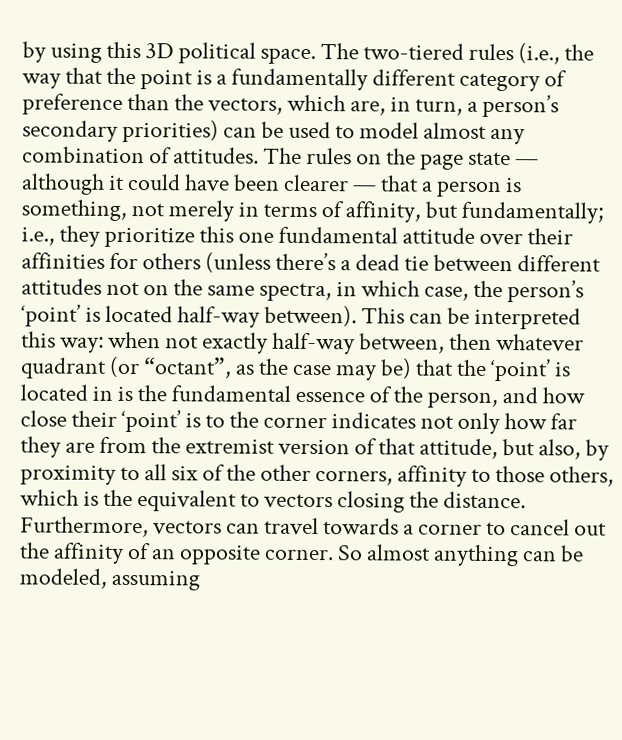by using this 3D political space. The two-tiered rules (i.e., the way that the point is a fundamentally different category of preference than the vectors, which are, in turn, a person’s secondary priorities) can be used to model almost any combination of attitudes. The rules on the page state — although it could have been clearer — that a person is something, not merely in terms of affinity, but fundamentally; i.e., they prioritize this one fundamental attitude over their affinities for others (unless there’s a dead tie between different attitudes not on the same spectra, in which case, the person’s ‘point’ is located half-way between). This can be interpreted this way: when not exactly half-way between, then whatever quadrant (or “octant”, as the case may be) that the ‘point’ is located in is the fundamental essence of the person, and how close their ‘point’ is to the corner indicates not only how far they are from the extremist version of that attitude, but also, by proximity to all six of the other corners, affinity to those others, which is the equivalent to vectors closing the distance. Furthermore, vectors can travel towards a corner to cancel out the affinity of an opposite corner. So almost anything can be modeled, assuming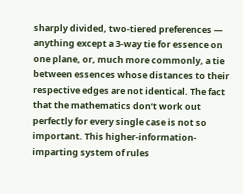sharply divided, two-tiered preferences — anything except a 3-way tie for essence on one plane, or, much more commonly, a tie between essences whose distances to their respective edges are not identical. The fact that the mathematics don’t work out perfectly for every single case is not so important. This higher-information-imparting system of rules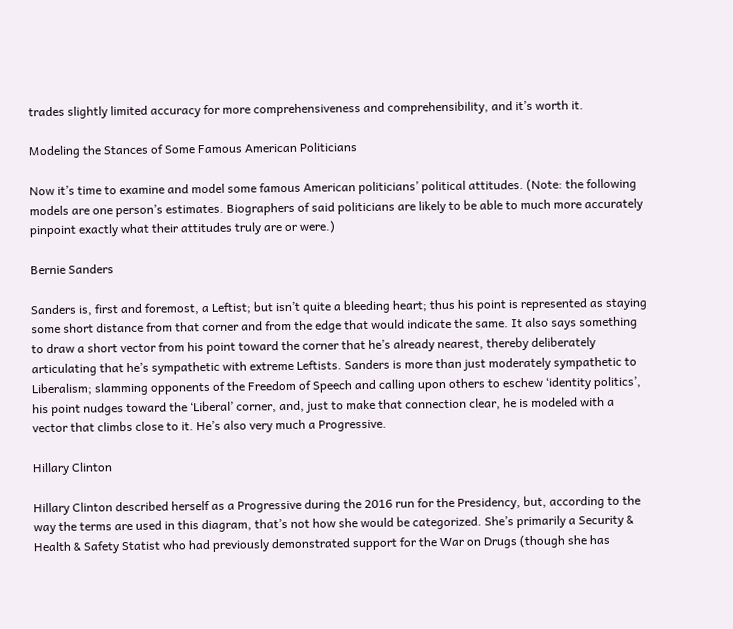trades slightly limited accuracy for more comprehensiveness and comprehensibility, and it’s worth it.

Modeling the Stances of Some Famous American Politicians

Now it’s time to examine and model some famous American politicians’ political attitudes. (Note: the following models are one person’s estimates. Biographers of said politicians are likely to be able to much more accurately pinpoint exactly what their attitudes truly are or were.)

Bernie Sanders

Sanders is, first and foremost, a Leftist; but isn’t quite a bleeding heart; thus his point is represented as staying some short distance from that corner and from the edge that would indicate the same. It also says something to draw a short vector from his point toward the corner that he’s already nearest, thereby deliberately articulating that he’s sympathetic with extreme Leftists. Sanders is more than just moderately sympathetic to Liberalism; slamming opponents of the Freedom of Speech and calling upon others to eschew ‘identity politics’, his point nudges toward the ‘Liberal’ corner, and, just to make that connection clear, he is modeled with a vector that climbs close to it. He’s also very much a Progressive.

Hillary Clinton

Hillary Clinton described herself as a Progressive during the 2016 run for the Presidency, but, according to the way the terms are used in this diagram, that’s not how she would be categorized. She’s primarily a Security & Health & Safety Statist who had previously demonstrated support for the War on Drugs (though she has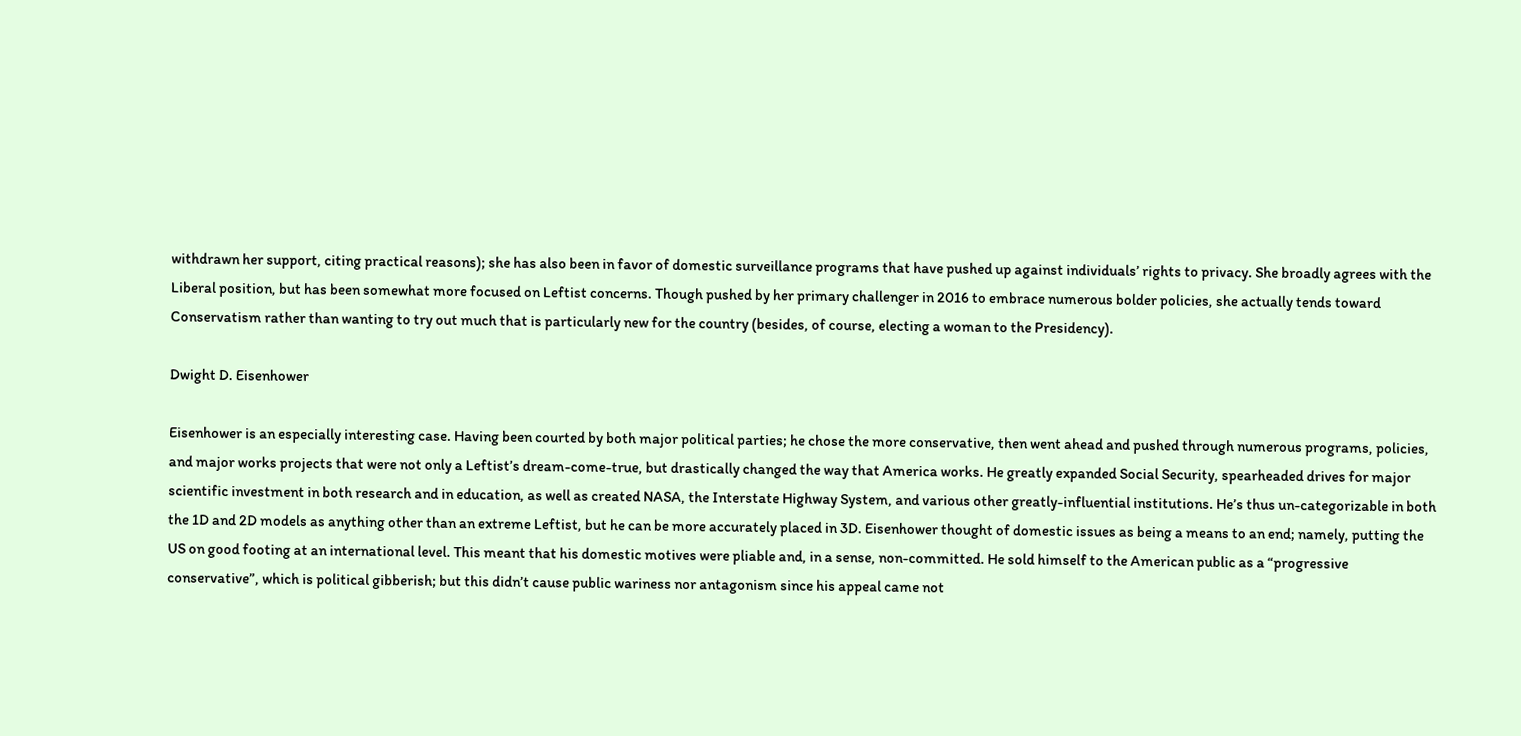withdrawn her support, citing practical reasons); she has also been in favor of domestic surveillance programs that have pushed up against individuals’ rights to privacy. She broadly agrees with the Liberal position, but has been somewhat more focused on Leftist concerns. Though pushed by her primary challenger in 2016 to embrace numerous bolder policies, she actually tends toward Conservatism rather than wanting to try out much that is particularly new for the country (besides, of course, electing a woman to the Presidency).

Dwight D. Eisenhower

Eisenhower is an especially interesting case. Having been courted by both major political parties; he chose the more conservative, then went ahead and pushed through numerous programs, policies, and major works projects that were not only a Leftist’s dream-come-true, but drastically changed the way that America works. He greatly expanded Social Security, spearheaded drives for major scientific investment in both research and in education, as well as created NASA, the Interstate Highway System, and various other greatly-influential institutions. He’s thus un-categorizable in both the 1D and 2D models as anything other than an extreme Leftist, but he can be more accurately placed in 3D. Eisenhower thought of domestic issues as being a means to an end; namely, putting the US on good footing at an international level. This meant that his domestic motives were pliable and, in a sense, non-committed. He sold himself to the American public as a “progressive conservative”, which is political gibberish; but this didn’t cause public wariness nor antagonism since his appeal came not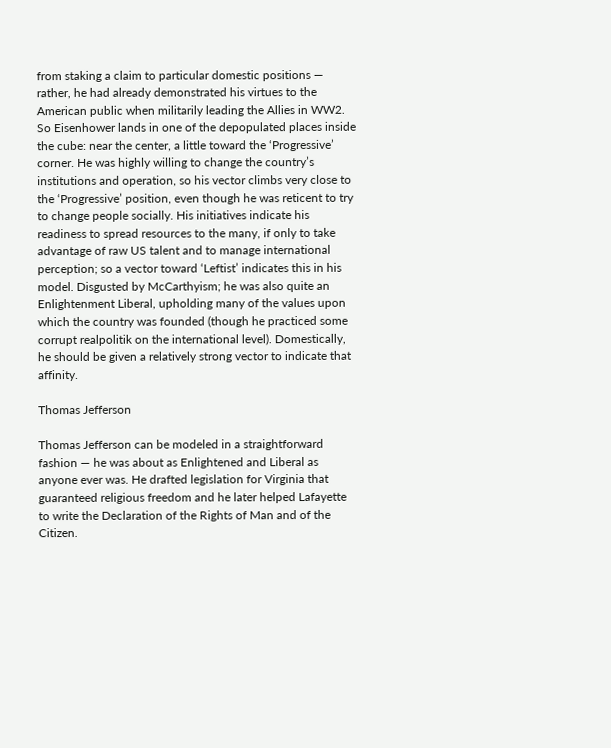from staking a claim to particular domestic positions — rather, he had already demonstrated his virtues to the American public when militarily leading the Allies in WW2. So Eisenhower lands in one of the depopulated places inside the cube: near the center, a little toward the ‘Progressive’ corner. He was highly willing to change the country’s institutions and operation, so his vector climbs very close to the ‘Progressive’ position, even though he was reticent to try to change people socially. His initiatives indicate his readiness to spread resources to the many, if only to take advantage of raw US talent and to manage international perception; so a vector toward ‘Leftist’ indicates this in his model. Disgusted by McCarthyism; he was also quite an Enlightenment Liberal, upholding many of the values upon which the country was founded (though he practiced some corrupt realpolitik on the international level). Domestically, he should be given a relatively strong vector to indicate that affinity.

Thomas Jefferson

Thomas Jefferson can be modeled in a straightforward fashion — he was about as Enlightened and Liberal as anyone ever was. He drafted legislation for Virginia that guaranteed religious freedom and he later helped Lafayette to write the Declaration of the Rights of Man and of the Citizen.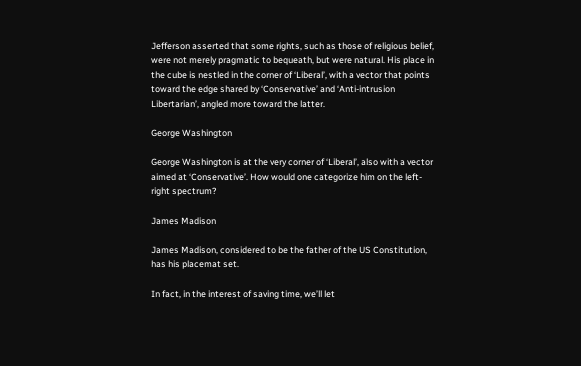Jefferson asserted that some rights, such as those of religious belief, were not merely pragmatic to bequeath, but were natural. His place in the cube is nestled in the corner of ‘Liberal’, with a vector that points toward the edge shared by ‘Conservative’ and ‘Anti-intrusion Libertarian’, angled more toward the latter.

George Washington

George Washington is at the very corner of ‘Liberal’, also with a vector aimed at ‘Conservative’. How would one categorize him on the left-right spectrum?

James Madison

James Madison, considered to be the father of the US Constitution, has his placemat set.

In fact, in the interest of saving time, we’ll let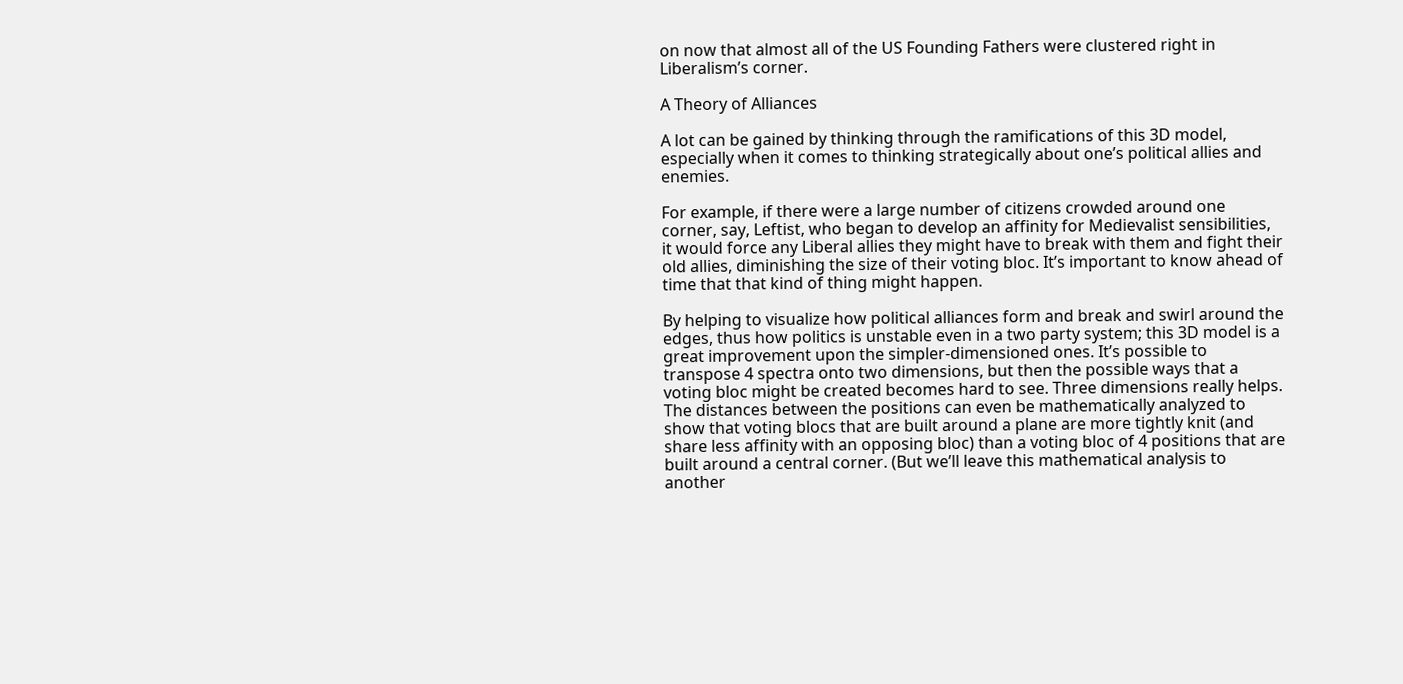on now that almost all of the US Founding Fathers were clustered right in Liberalism’s corner.

A Theory of Alliances

A lot can be gained by thinking through the ramifications of this 3D model, especially when it comes to thinking strategically about one’s political allies and enemies.

For example, if there were a large number of citizens crowded around one corner, say, Leftist, who began to develop an affinity for Medievalist sensibilities, it would force any Liberal allies they might have to break with them and fight their old allies, diminishing the size of their voting bloc. It’s important to know ahead of time that that kind of thing might happen.

By helping to visualize how political alliances form and break and swirl around the edges, thus how politics is unstable even in a two party system; this 3D model is a great improvement upon the simpler-dimensioned ones. It’s possible to transpose 4 spectra onto two dimensions, but then the possible ways that a voting bloc might be created becomes hard to see. Three dimensions really helps. The distances between the positions can even be mathematically analyzed to show that voting blocs that are built around a plane are more tightly knit (and share less affinity with an opposing bloc) than a voting bloc of 4 positions that are built around a central corner. (But we’ll leave this mathematical analysis to another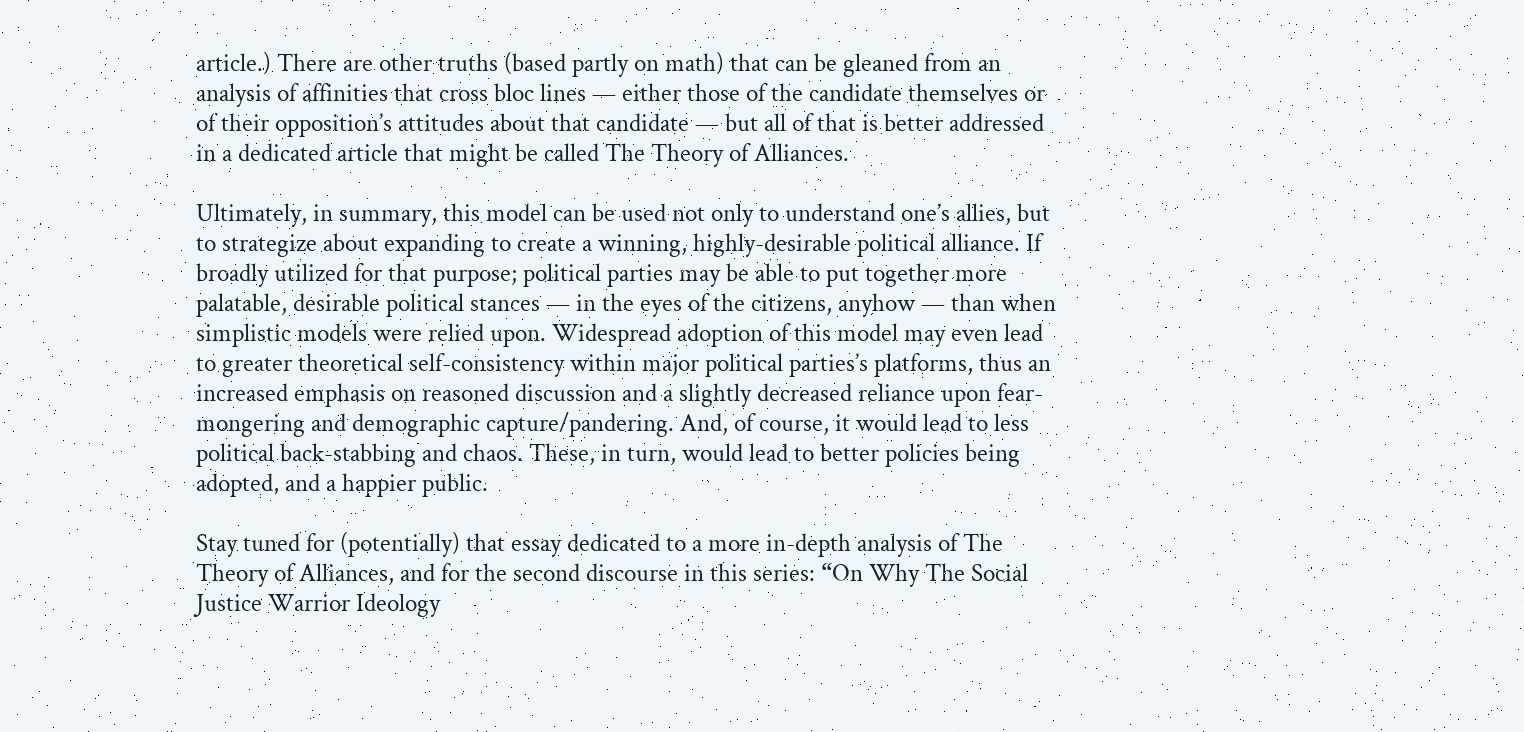article.) There are other truths (based partly on math) that can be gleaned from an analysis of affinities that cross bloc lines — either those of the candidate themselves or of their opposition’s attitudes about that candidate — but all of that is better addressed in a dedicated article that might be called The Theory of Alliances.

Ultimately, in summary, this model can be used not only to understand one’s allies, but to strategize about expanding to create a winning, highly-desirable political alliance. If broadly utilized for that purpose; political parties may be able to put together more palatable, desirable political stances — in the eyes of the citizens, anyhow — than when simplistic models were relied upon. Widespread adoption of this model may even lead to greater theoretical self-consistency within major political parties’s platforms, thus an increased emphasis on reasoned discussion and a slightly decreased reliance upon fear-mongering and demographic capture/pandering. And, of course, it would lead to less political back-stabbing and chaos. These, in turn, would lead to better policies being adopted, and a happier public.

Stay tuned for (potentially) that essay dedicated to a more in-depth analysis of The Theory of Alliances, and for the second discourse in this series: “On Why The Social Justice Warrior Ideology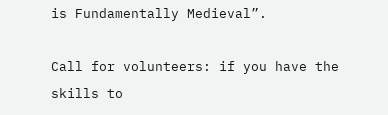is Fundamentally Medieval”.

Call for volunteers: if you have the skills to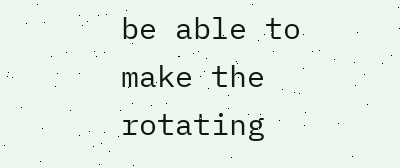be able to make the rotating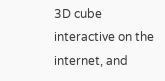3D cube interactive on the internet, and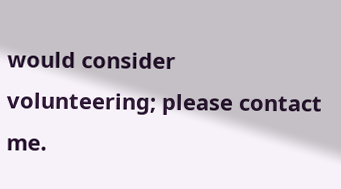would consider volunteering; please contact me.